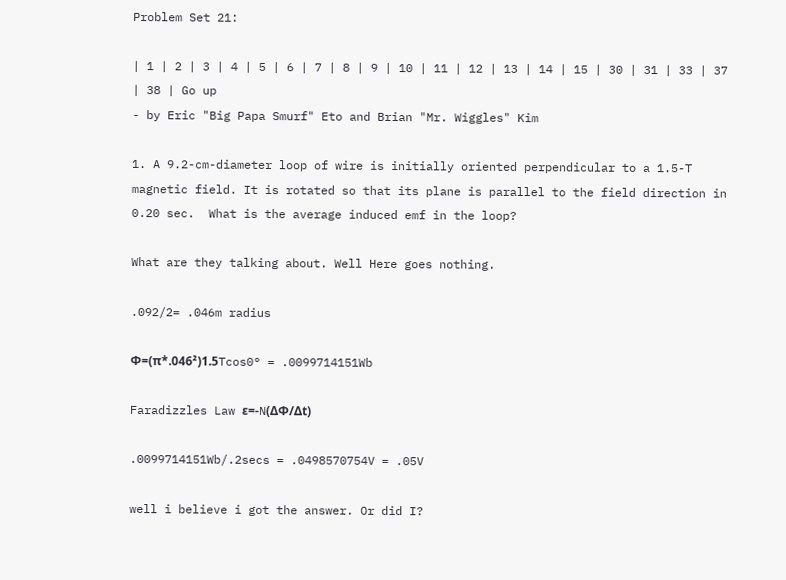Problem Set 21:

| 1 | 2 | 3 | 4 | 5 | 6 | 7 | 8 | 9 | 10 | 11 | 12 | 13 | 14 | 15 | 30 | 31 | 33 | 37 | 38 | Go up
- by Eric "Big Papa Smurf" Eto and Brian "Mr. Wiggles" Kim

1. A 9.2-cm-diameter loop of wire is initially oriented perpendicular to a 1.5-T magnetic field. It is rotated so that its plane is parallel to the field direction in 0.20 sec.  What is the average induced emf in the loop?

What are they talking about. Well Here goes nothing.

.092/2= .046m radius

Φ=(π*.046²)1.5Tcos0° = .0099714151Wb

Faradizzles Law ε=-N(ΔΦ/Δt)

.0099714151Wb/.2secs = .0498570754V = .05V

well i believe i got the answer. Or did I?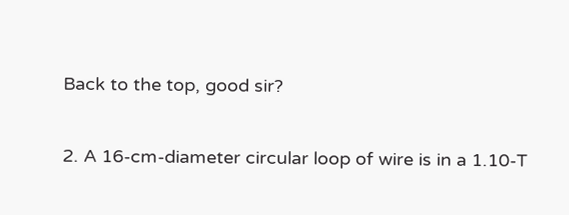Back to the top, good sir?

2. A 16-cm-diameter circular loop of wire is in a 1.10-T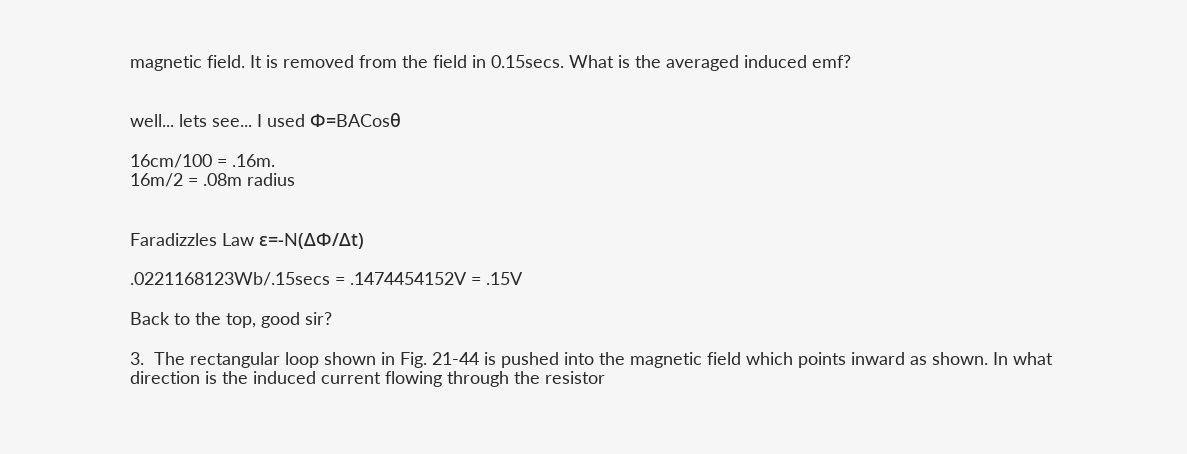magnetic field. It is removed from the field in 0.15secs. What is the averaged induced emf?


well... lets see... I used Φ=BACosθ

16cm/100 = .16m.
16m/2 = .08m radius


Faradizzles Law ε=-N(ΔΦ/Δt)

.0221168123Wb/.15secs = .1474454152V = .15V

Back to the top, good sir?

3.  The rectangular loop shown in Fig. 21-44 is pushed into the magnetic field which points inward as shown. In what direction is the induced current flowing through the resistor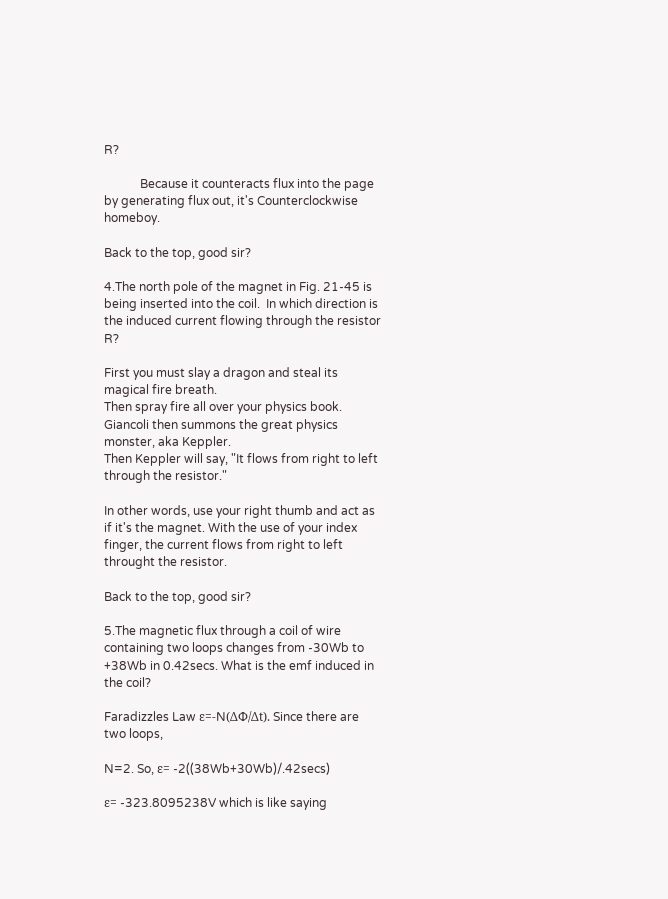R?

            Because it counteracts flux into the page by generating flux out, it's Counterclockwise homeboy.

Back to the top, good sir?

4.The north pole of the magnet in Fig. 21-45 is being inserted into the coil.  In which direction is the induced current flowing through the resistor R?

First you must slay a dragon and steal its magical fire breath.
Then spray fire all over your physics book.
Giancoli then summons the great physics monster, aka Keppler.
Then Keppler will say, "It flows from right to left through the resistor."

In other words, use your right thumb and act as if it's the magnet. With the use of your index finger, the current flows from right to left throught the resistor.

Back to the top, good sir?

5.The magnetic flux through a coil of wire containing two loops changes from -30Wb to +38Wb in 0.42secs. What is the emf induced in the coil?

Faradizzles Law ε=-N(ΔΦ/Δt). Since there are two loops,

N=2. So, ε= -2((38Wb+30Wb)/.42secs)

ε= -323.8095238V which is like saying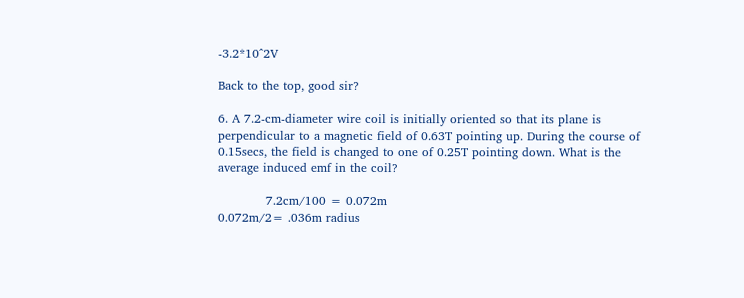-3.2*10^2V

Back to the top, good sir?

6. A 7.2-cm-diameter wire coil is initially oriented so that its plane is perpendicular to a magnetic field of 0.63T pointing up. During the course of 0.15secs, the field is changed to one of 0.25T pointing down. What is the average induced emf in the coil?

            7.2cm/100 = 0.072m
0.072m/2= .036m radius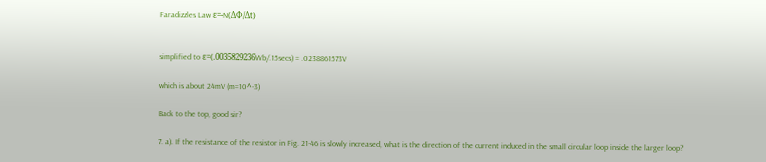Faradizzles Law ε=-N(ΔΦ/Δt)


simplified to ε=(.0035829236Wb/.15secs) = .0238861573V

which is about 24mV (m=10^-3)

Back to the top, good sir?

7. a). If the resistance of the resistor in Fig. 21-46 is slowly increased, what is the direction of the current induced in the small circular loop inside the larger loop?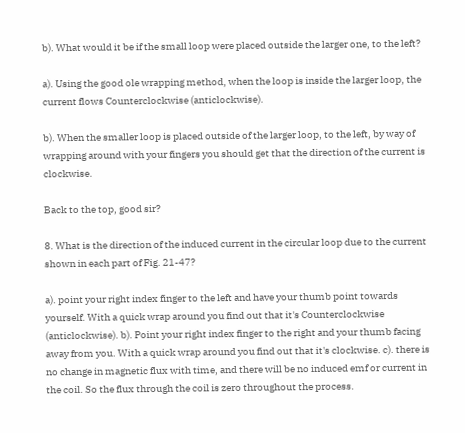b). What would it be if the small loop were placed outside the larger one, to the left?

a). Using the good ole wrapping method, when the loop is inside the larger loop, the current flows Counterclockwise (anticlockwise).

b). When the smaller loop is placed outside of the larger loop, to the left, by way of wrapping around with your fingers you should get that the direction of the current is clockwise.

Back to the top, good sir?

8. What is the direction of the induced current in the circular loop due to the current shown in each part of Fig. 21-47?

a). point your right index finger to the left and have your thumb point towards yourself. With a quick wrap around you find out that it's Counterclockwise (anticlockwise). b). Point your right index finger to the right and your thumb facing away from you. With a quick wrap around you find out that it's clockwise. c). there is no change in magnetic flux with time, and there will be no induced emf or current in the coil. So the flux through the coil is zero throughout the process.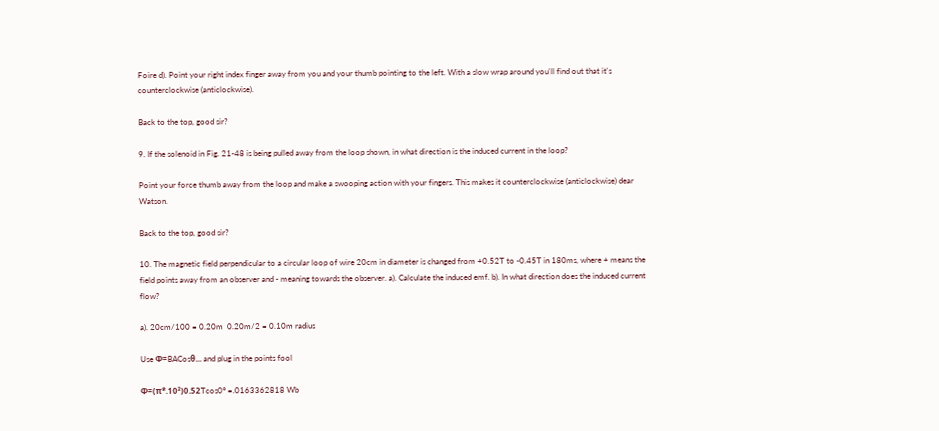Foire d). Point your right index finger away from you and your thumb pointing to the left. With a slow wrap around you'll find out that it's counterclockwise (anticlockwise).

Back to the top, good sir?

9. If the solenoid in Fig. 21-48 is being pulled away from the loop shown, in what direction is the induced current in the loop?

Point your force thumb away from the loop and make a swooping action with your fingers. This makes it counterclockwise (anticlockwise) dear Watson.

Back to the top, good sir?

10. The magnetic field perpendicular to a circular loop of wire 20cm in diameter is changed from +0.52T to -0.45T in 180ms, where + means the field points away from an observer and - meaning towards the observer. a). Calculate the induced emf. b). In what direction does the induced current flow?

a). 20cm/100 = 0.20m  0.20m/2 = 0.10m radius

Use Φ=BACosθ... and plug in the points fool

Φ=(π*.10²)0.52Tcos0° =.0163362818 Wb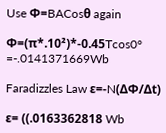Use Φ=BACosθ again

Φ=(π*.10²)*-0.45Tcos0° =-.0141371669Wb

Faradizzles Law ε=-N(ΔΦ/Δt)

ε= ((.0163362818 Wb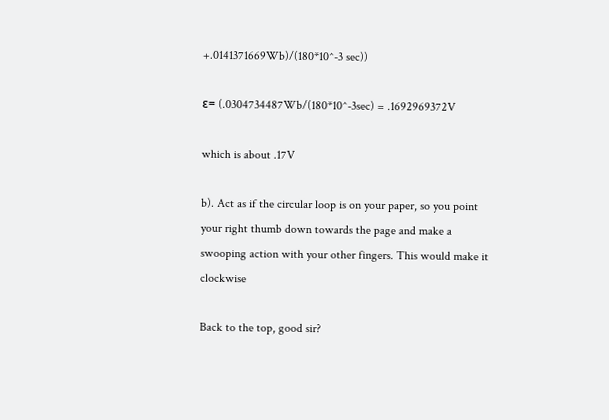+.0141371669Wb)/(180*10^-3 sec))

ε= (.0304734487Wb/(180*10^-3sec) = .1692969372V

which is about .17V

b). Act as if the circular loop is on your paper, so you point your right thumb down towards the page and make a swooping action with your other fingers. This would make it clockwise

Back to the top, good sir?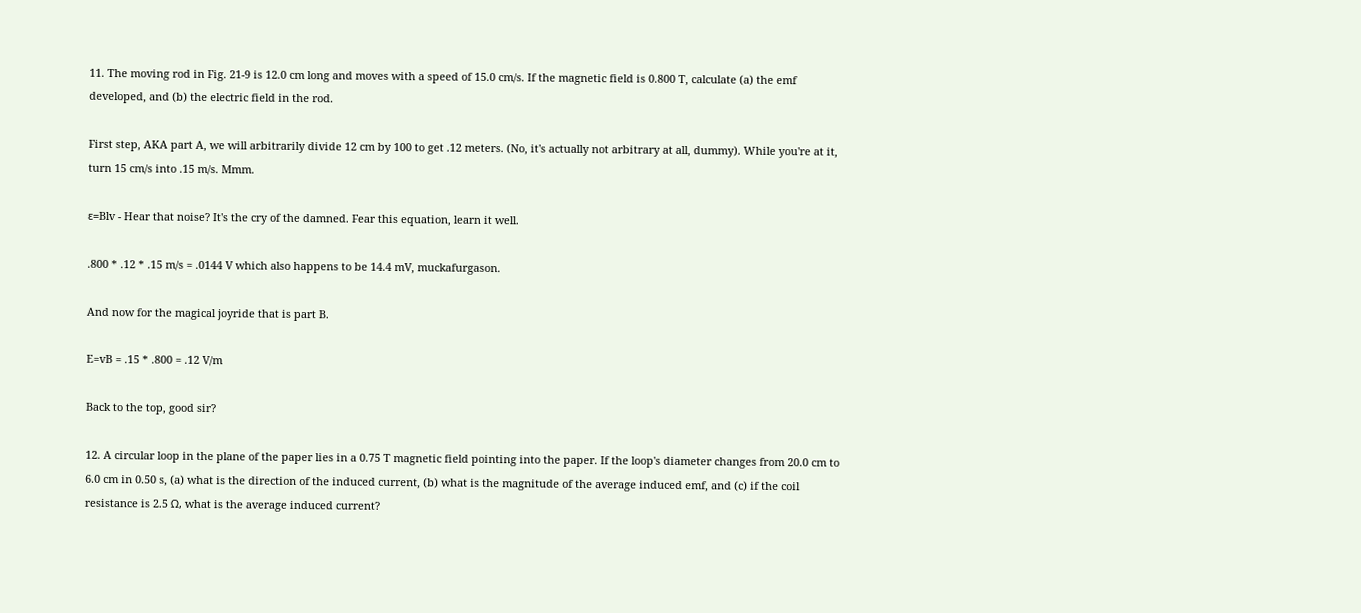11. The moving rod in Fig. 21-9 is 12.0 cm long and moves with a speed of 15.0 cm/s. If the magnetic field is 0.800 T, calculate (a) the emf developed, and (b) the electric field in the rod.

First step, AKA part A, we will arbitrarily divide 12 cm by 100 to get .12 meters. (No, it's actually not arbitrary at all, dummy). While you're at it, turn 15 cm/s into .15 m/s. Mmm.

ε=Blv - Hear that noise? It's the cry of the damned. Fear this equation, learn it well.

.800 * .12 * .15 m/s = .0144 V which also happens to be 14.4 mV, muckafurgason.

And now for the magical joyride that is part B.

E=vB = .15 * .800 = .12 V/m

Back to the top, good sir?

12. A circular loop in the plane of the paper lies in a 0.75 T magnetic field pointing into the paper. If the loop's diameter changes from 20.0 cm to 6.0 cm in 0.50 s, (a) what is the direction of the induced current, (b) what is the magnitude of the average induced emf, and (c) if the coil resistance is 2.5 Ω, what is the average induced current?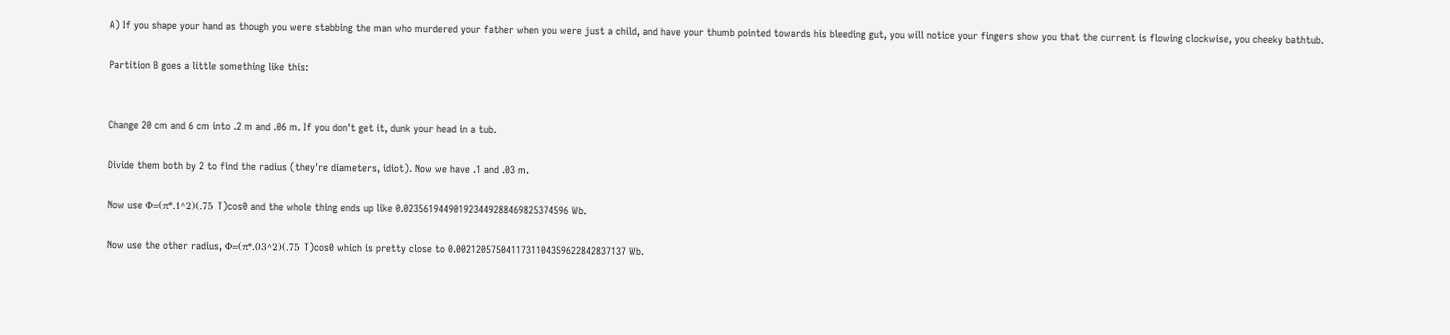A) If you shape your hand as though you were stabbing the man who murdered your father when you were just a child, and have your thumb pointed towards his bleeding gut, you will notice your fingers show you that the current is flowing clockwise, you cheeky bathtub.

Partition B goes a little something like this:


Change 20 cm and 6 cm into .2 m and .06 m. If you don't get it, dunk your head in a tub.

Divide them both by 2 to find the radius (they're diameters, idiot). Now we have .1 and .03 m.

Now use Φ=(π*.1^2)(.75 T)cos0 and the whole thing ends up like 0.023561944901923449288469825374596 Wb.

Now use the other radius, Φ=(π*.03^2)(.75 T)cos0 which is pretty close to 0.0021205750411731104359622842837137 Wb.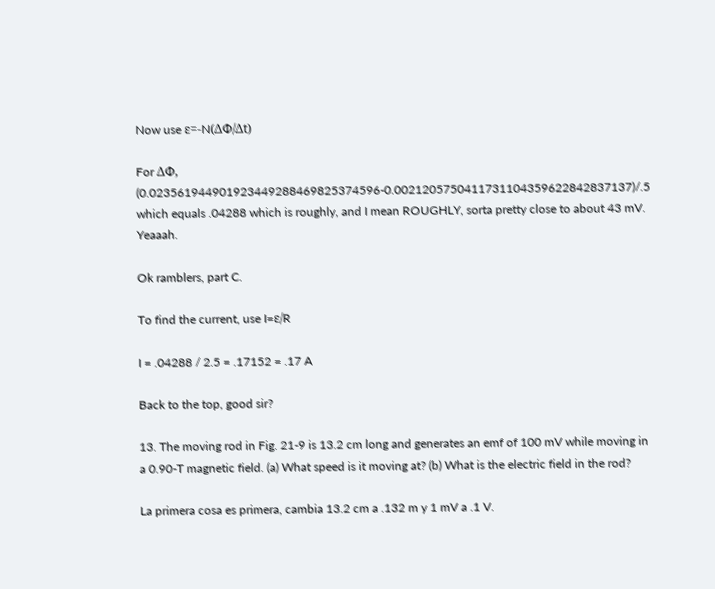Now use ε=-N(ΔΦ/Δt)

For ΔΦ, (0.023561944901923449288469825374596-0.0021205750411731104359622842837137)/.5 which equals .04288 which is roughly, and I mean ROUGHLY, sorta pretty close to about 43 mV. Yeaaah.

Ok ramblers, part C.

To find the current, use I=ε/R

I = .04288 / 2.5 = .17152 = .17 A

Back to the top, good sir?

13. The moving rod in Fig. 21-9 is 13.2 cm long and generates an emf of 100 mV while moving in a 0.90-T magnetic field. (a) What speed is it moving at? (b) What is the electric field in the rod?

La primera cosa es primera, cambia 13.2 cm a .132 m y 1 mV a .1 V.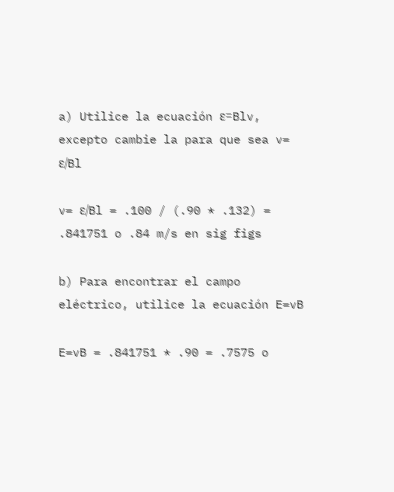a) Utilice la ecuación ε=Blv, excepto cambie la para que sea v= ε/Bl

v= ε/Bl = .100 / (.90 * .132) = .841751 o .84 m/s en sig figs

b) Para encontrar el campo eléctrico, utilice la ecuación E=vB

E=vB = .841751 * .90 = .7575 o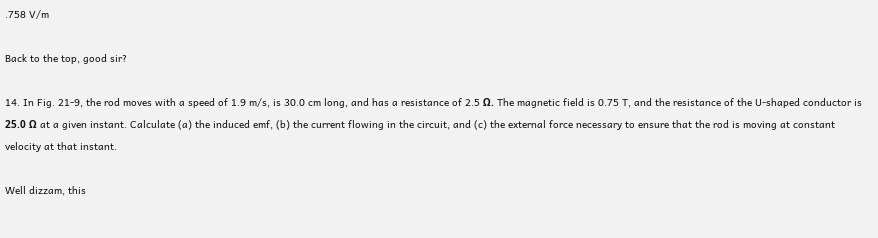.758 V/m

Back to the top, good sir?

14. In Fig. 21-9, the rod moves with a speed of 1.9 m/s, is 30.0 cm long, and has a resistance of 2.5 Ω. The magnetic field is 0.75 T, and the resistance of the U-shaped conductor is 25.0 Ω at a given instant. Calculate (a) the induced emf, (b) the current flowing in the circuit, and (c) the external force necessary to ensure that the rod is moving at constant velocity at that instant.

Well dizzam, this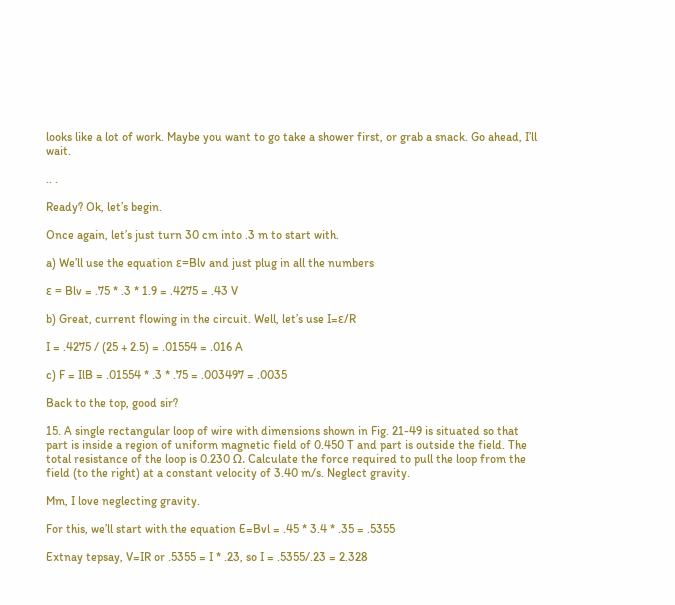looks like a lot of work. Maybe you want to go take a shower first, or grab a snack. Go ahead, I’ll wait.

.. .

Ready? Ok, let’s begin.

Once again, let’s just turn 30 cm into .3 m to start with.

a) We’ll use the equation ε=Blv and just plug in all the numbers

ε = Blv = .75 * .3 * 1.9 = .4275 = .43 V

b) Great, current flowing in the circuit. Well, let’s use I=ε/R

I = .4275 / (25 + 2.5) = .01554 = .016 A

c) F = IlB = .01554 * .3 * .75 = .003497 = .0035

Back to the top, good sir?

15. A single rectangular loop of wire with dimensions shown in Fig. 21-49 is situated so that part is inside a region of uniform magnetic field of 0.450 T and part is outside the field. The total resistance of the loop is 0.230 Ω. Calculate the force required to pull the loop from the field (to the right) at a constant velocity of 3.40 m/s. Neglect gravity.

Mm, I love neglecting gravity.

For this, we’ll start with the equation E=Bvl = .45 * 3.4 * .35 = .5355

Extnay tepsay, V=IR or .5355 = I * .23, so I = .5355/.23 = 2.328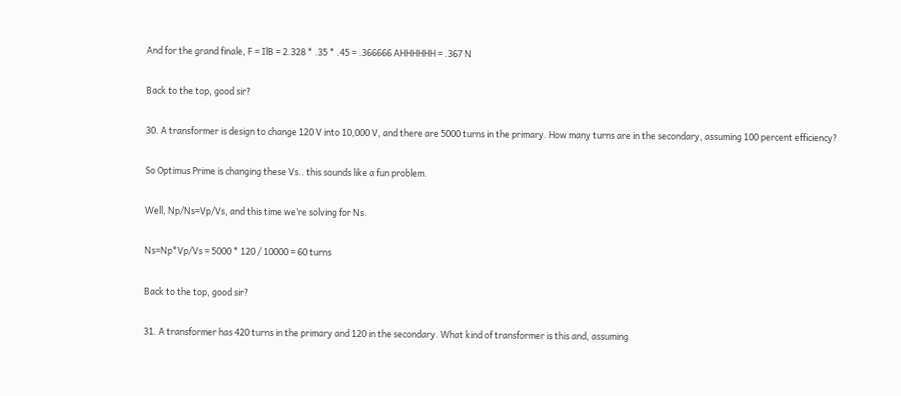And for the grand finale, F = IlB = 2.328 * .35 * .45 = .366666 AHHHHHH = .367 N

Back to the top, good sir?

30. A transformer is design to change 120 V into 10,000 V, and there are 5000 turns in the primary. How many turns are in the secondary, assuming 100 percent efficiency?

So Optimus Prime is changing these Vs.. this sounds like a fun problem.

Well, Np/Ns=Vp/Vs, and this time we’re solving for Ns.

Ns=Np*Vp/Vs = 5000 * 120 / 10000 = 60 turns

Back to the top, good sir?

31. A transformer has 420 turns in the primary and 120 in the secondary. What kind of transformer is this and, assuming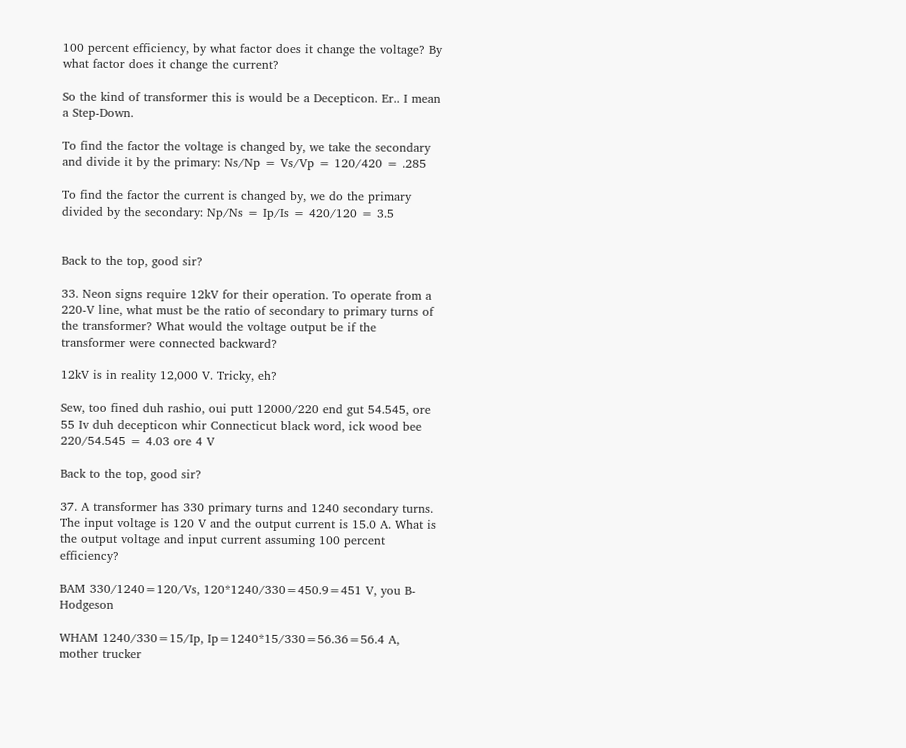100 percent efficiency, by what factor does it change the voltage? By what factor does it change the current?

So the kind of transformer this is would be a Decepticon. Er.. I mean a Step-Down.

To find the factor the voltage is changed by, we take the secondary and divide it by the primary: Ns/Np = Vs/Vp = 120/420 = .285

To find the factor the current is changed by, we do the primary divided by the secondary: Np/Ns = Ip/Is = 420/120 = 3.5


Back to the top, good sir?

33. Neon signs require 12kV for their operation. To operate from a 220-V line, what must be the ratio of secondary to primary turns of the transformer? What would the voltage output be if the transformer were connected backward?

12kV is in reality 12,000 V. Tricky, eh?

Sew, too fined duh rashio, oui putt 12000/220 end gut 54.545, ore 55 Iv duh decepticon whir Connecticut black word, ick wood bee 220/54.545 = 4.03 ore 4 V

Back to the top, good sir?

37. A transformer has 330 primary turns and 1240 secondary turns. The input voltage is 120 V and the output current is 15.0 A. What is the output voltage and input current assuming 100 percent efficiency?

BAM 330/1240=120/Vs, 120*1240/330=450.9=451 V, you B-Hodgeson

WHAM 1240/330=15/Ip, Ip=1240*15/330=56.36=56.4 A, mother trucker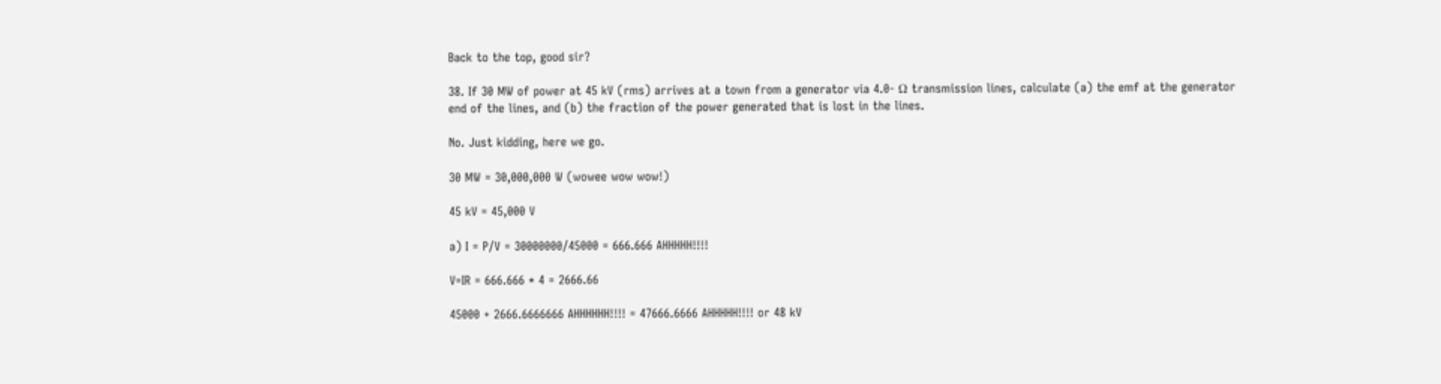Back to the top, good sir?

38. If 30 MW of power at 45 kV (rms) arrives at a town from a generator via 4.0- Ω transmission lines, calculate (a) the emf at the generator end of the lines, and (b) the fraction of the power generated that is lost in the lines.

No. Just kidding, here we go.

30 MW = 30,000,000 W (wowee wow wow!)

45 kV = 45,000 V

a) I = P/V = 30000000/45000 = 666.666 AHHHHH!!!!

V=IR = 666.666 * 4 = 2666.66

45000 + 2666.6666666 AHHHHHH!!!! = 47666.6666 AHHHHH!!!! or 48 kV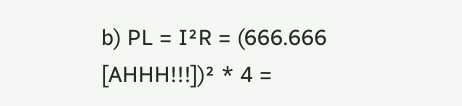b) PL = I²R = (666.666 [AHHH!!!])² * 4 =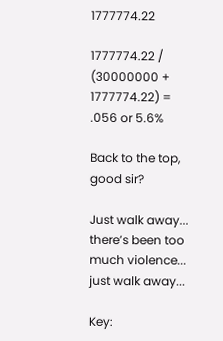1777774.22

1777774.22 / (30000000 + 1777774.22) = .056 or 5.6%

Back to the top, good sir?

Just walk away... there’s been too much violence... just walk away...

Key: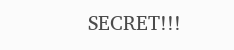SECRET!!!